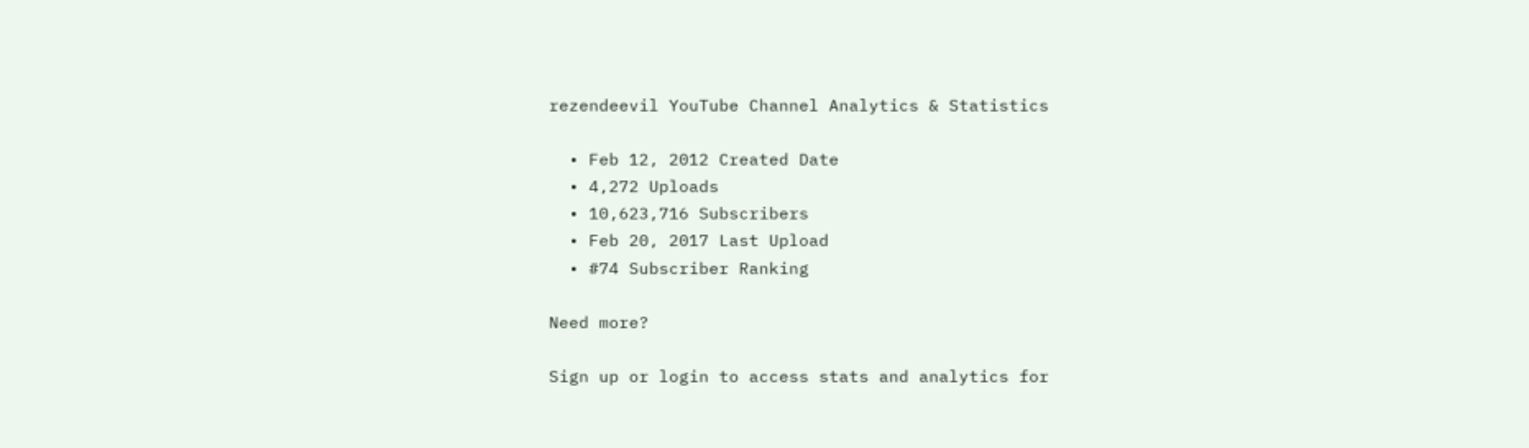rezendeevil YouTube Channel Analytics & Statistics

  • Feb 12, 2012 Created Date
  • 4,272 Uploads
  • 10,623,716 Subscribers
  • Feb 20, 2017 Last Upload
  • #74 Subscriber Ranking

Need more?

Sign up or login to access stats and analytics for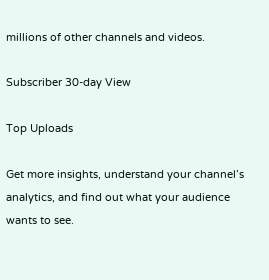millions of other channels and videos.

Subscriber 30-day View

Top Uploads

Get more insights, understand your channel’s analytics, and find out what your audience wants to see.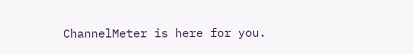ChannelMeter is here for you.